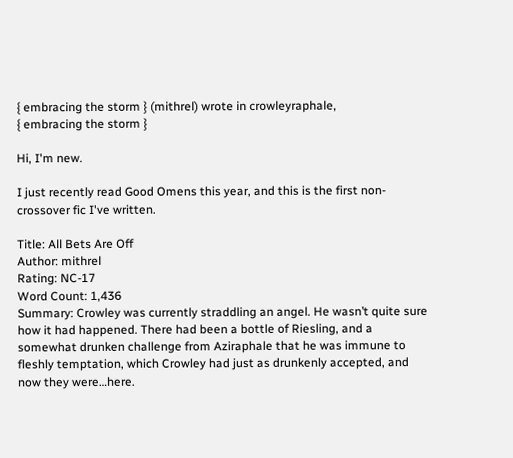{ embracing the storm } (mithrel) wrote in crowleyraphale,
{ embracing the storm }

Hi, I'm new.

I just recently read Good Omens this year, and this is the first non-crossover fic I've written.

Title: All Bets Are Off
Author: mithrel
Rating: NC-17
Word Count: 1,436
Summary: Crowley was currently straddling an angel. He wasn’t quite sure how it had happened. There had been a bottle of Riesling, and a somewhat drunken challenge from Aziraphale that he was immune to fleshly temptation, which Crowley had just as drunkenly accepted, and now they were…here.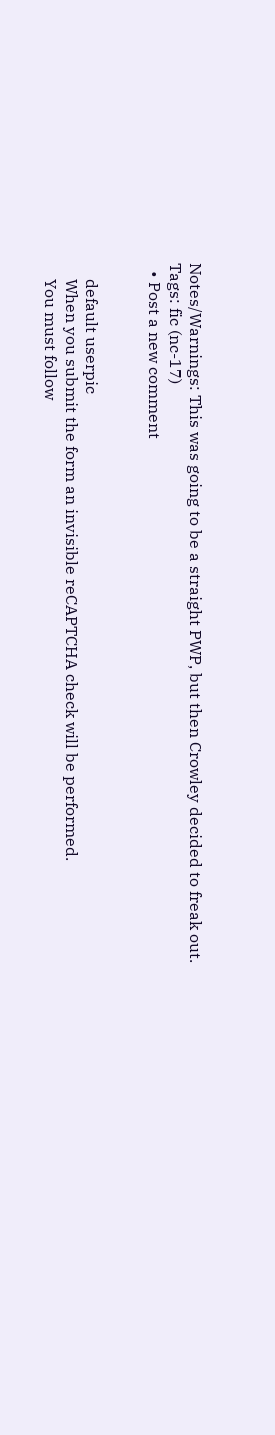Notes/Warnings: This was going to be a straight PWP, but then Crowley decided to freak out.
Tags: fic (nc-17)
  • Post a new comment


    default userpic
    When you submit the form an invisible reCAPTCHA check will be performed.
    You must follow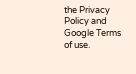the Privacy Policy and Google Terms of use.